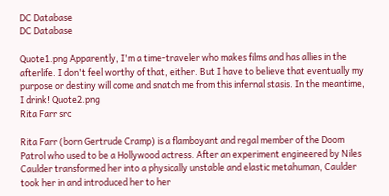DC Database
DC Database

Quote1.png Apparently, I'm a time-traveler who makes films and has allies in the afterlife. I don't feel worthy of that, either. But I have to believe that eventually my purpose or destiny will come and snatch me from this infernal stasis. In the meantime, I drink! Quote2.png
Rita Farr src

Rita Farr (born Gertrude Cramp) is a flamboyant and regal member of the Doom Patrol who used to be a Hollywood actress. After an experiment engineered by Niles Caulder transformed her into a physically unstable and elastic metahuman, Caulder took her in and introduced her to her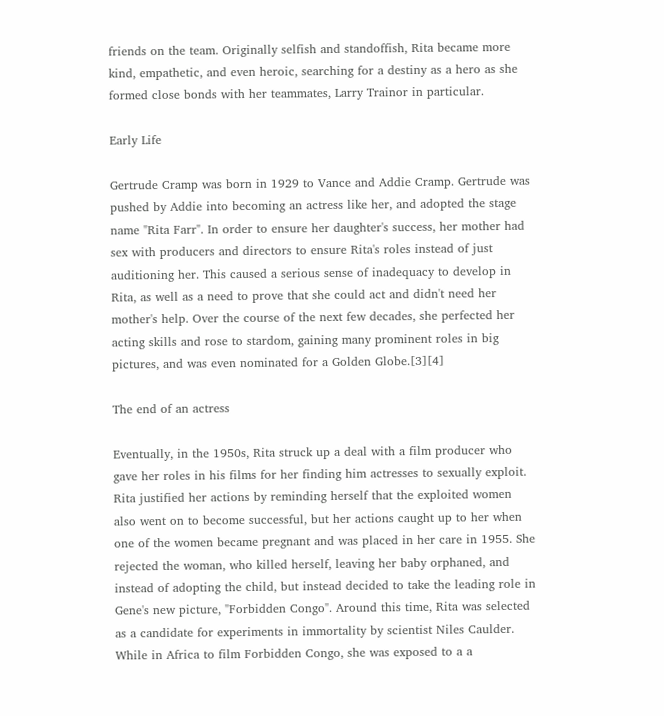friends on the team. Originally selfish and standoffish, Rita became more kind, empathetic, and even heroic, searching for a destiny as a hero as she formed close bonds with her teammates, Larry Trainor in particular.

Early Life

Gertrude Cramp was born in 1929 to Vance and Addie Cramp. Gertrude was pushed by Addie into becoming an actress like her, and adopted the stage name "Rita Farr". In order to ensure her daughter's success, her mother had sex with producers and directors to ensure Rita's roles instead of just auditioning her. This caused a serious sense of inadequacy to develop in Rita, as well as a need to prove that she could act and didn't need her mother's help. Over the course of the next few decades, she perfected her acting skills and rose to stardom, gaining many prominent roles in big pictures, and was even nominated for a Golden Globe.[3][4]

The end of an actress

Eventually, in the 1950s, Rita struck up a deal with a film producer who gave her roles in his films for her finding him actresses to sexually exploit. Rita justified her actions by reminding herself that the exploited women also went on to become successful, but her actions caught up to her when one of the women became pregnant and was placed in her care in 1955. She rejected the woman, who killed herself, leaving her baby orphaned, and instead of adopting the child, but instead decided to take the leading role in Gene's new picture, "Forbidden Congo". Around this time, Rita was selected as a candidate for experiments in immortality by scientist Niles Caulder. While in Africa to film Forbidden Congo, she was exposed to a a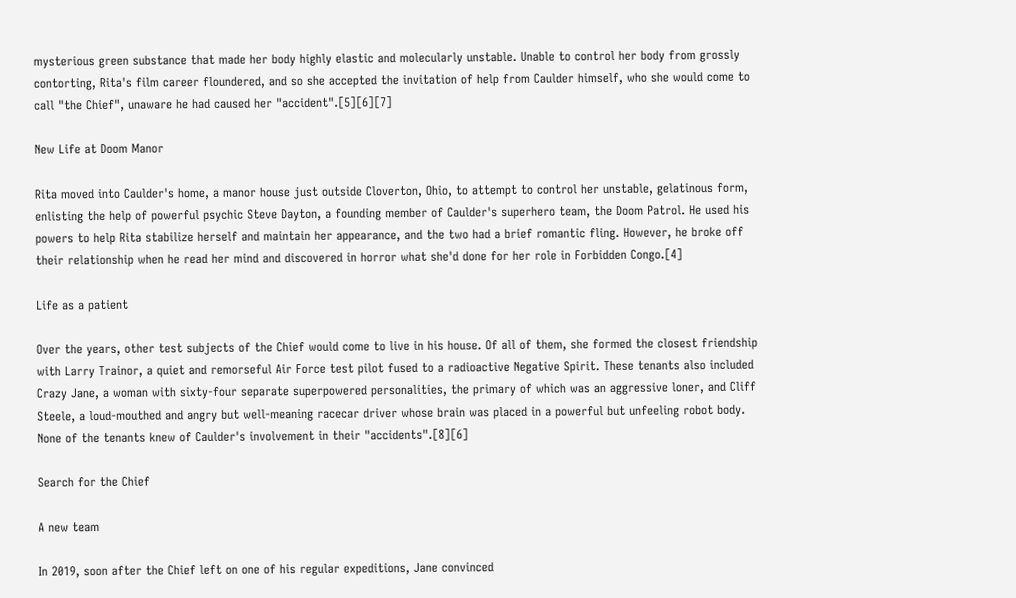mysterious green substance that made her body highly elastic and molecularly unstable. Unable to control her body from grossly contorting, Rita's film career floundered, and so she accepted the invitation of help from Caulder himself, who she would come to call "the Chief", unaware he had caused her "accident".[5][6][7]

New Life at Doom Manor

Rita moved into Caulder's home, a manor house just outside Cloverton, Ohio, to attempt to control her unstable, gelatinous form, enlisting the help of powerful psychic Steve Dayton, a founding member of Caulder's superhero team, the Doom Patrol. He used his powers to help Rita stabilize herself and maintain her appearance, and the two had a brief romantic fling. However, he broke off their relationship when he read her mind and discovered in horror what she'd done for her role in Forbidden Congo.[4]

Life as a patient

Over the years, other test subjects of the Chief would come to live in his house. Of all of them, she formed the closest friendship with Larry Trainor, a quiet and remorseful Air Force test pilot fused to a radioactive Negative Spirit. These tenants also included Crazy Jane, a woman with sixty-four separate superpowered personalities, the primary of which was an aggressive loner, and Cliff Steele, a loud-mouthed and angry but well-meaning racecar driver whose brain was placed in a powerful but unfeeling robot body. None of the tenants knew of Caulder's involvement in their "accidents".[8][6]

Search for the Chief

A new team

In 2019, soon after the Chief left on one of his regular expeditions, Jane convinced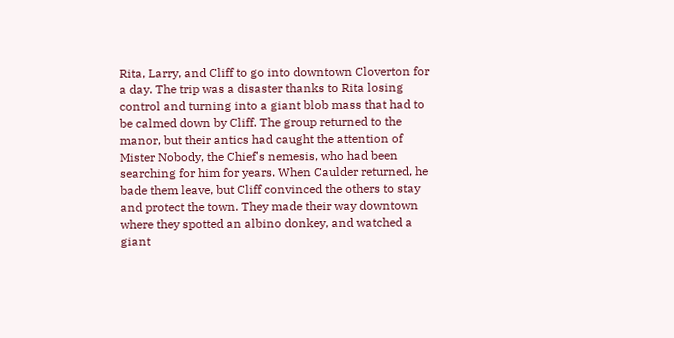Rita, Larry, and Cliff to go into downtown Cloverton for a day. The trip was a disaster thanks to Rita losing control and turning into a giant blob mass that had to be calmed down by Cliff. The group returned to the manor, but their antics had caught the attention of Mister Nobody, the Chief's nemesis, who had been searching for him for years. When Caulder returned, he bade them leave, but Cliff convinced the others to stay and protect the town. They made their way downtown where they spotted an albino donkey, and watched a giant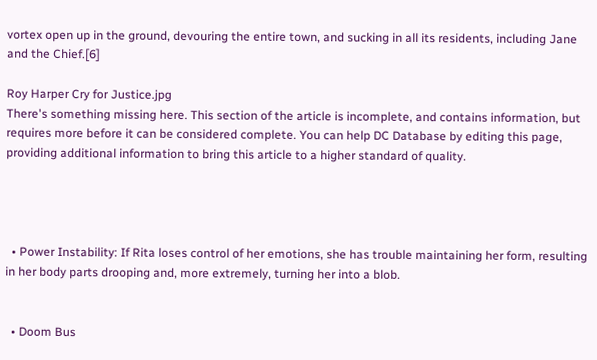vortex open up in the ground, devouring the entire town, and sucking in all its residents, including Jane and the Chief.[6]

Roy Harper Cry for Justice.jpg
There's something missing here. This section of the article is incomplete, and contains information, but requires more before it can be considered complete. You can help DC Database by editing this page, providing additional information to bring this article to a higher standard of quality.




  • Power Instability: If Rita loses control of her emotions, she has trouble maintaining her form, resulting in her body parts drooping and, more extremely, turning her into a blob.


  • Doom Bus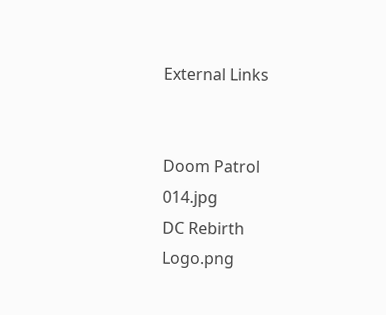External Links


Doom Patrol 014.jpg
DC Rebirth Logo.png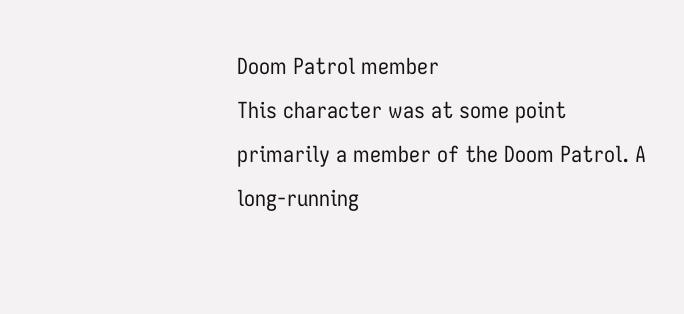Doom Patrol member
This character was at some point primarily a member of the Doom Patrol. A long-running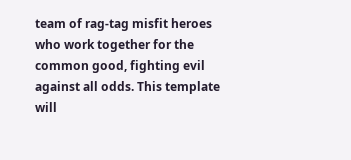team of rag-tag misfit heroes who work together for the common good, fighting evil against all odds. This template will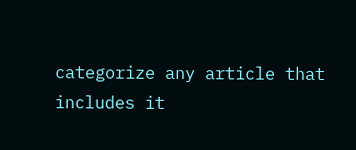categorize any article that includes it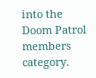into the Doom Patrol members category.